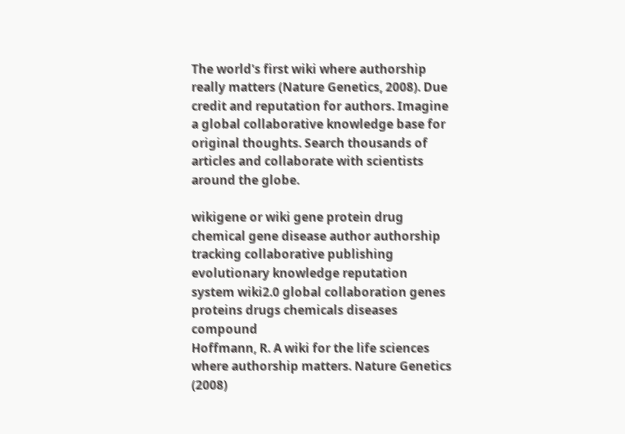The world's first wiki where authorship really matters (Nature Genetics, 2008). Due credit and reputation for authors. Imagine a global collaborative knowledge base for original thoughts. Search thousands of articles and collaborate with scientists around the globe.

wikigene or wiki gene protein drug chemical gene disease author authorship tracking collaborative publishing evolutionary knowledge reputation system wiki2.0 global collaboration genes proteins drugs chemicals diseases compound
Hoffmann, R. A wiki for the life sciences where authorship matters. Nature Genetics (2008)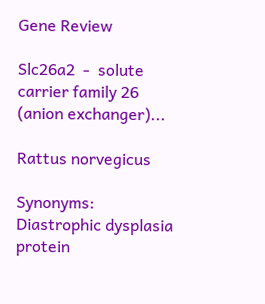Gene Review

Slc26a2  -  solute carrier family 26 (anion exchanger)...

Rattus norvegicus

Synonyms: Diastrophic dysplasia protein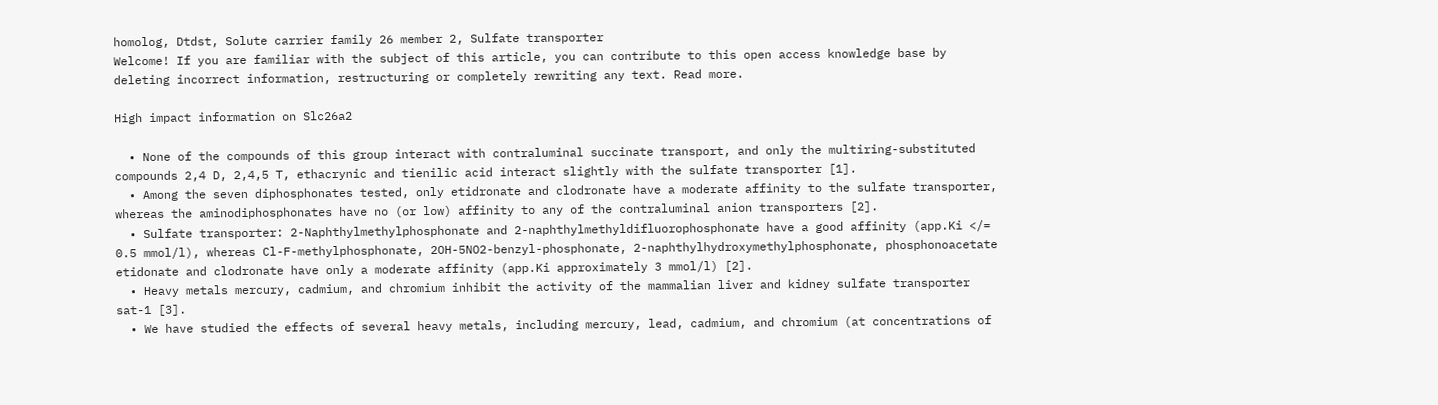homolog, Dtdst, Solute carrier family 26 member 2, Sulfate transporter
Welcome! If you are familiar with the subject of this article, you can contribute to this open access knowledge base by deleting incorrect information, restructuring or completely rewriting any text. Read more.

High impact information on Slc26a2

  • None of the compounds of this group interact with contraluminal succinate transport, and only the multiring-substituted compounds 2,4 D, 2,4,5 T, ethacrynic and tienilic acid interact slightly with the sulfate transporter [1].
  • Among the seven diphosphonates tested, only etidronate and clodronate have a moderate affinity to the sulfate transporter, whereas the aminodiphosphonates have no (or low) affinity to any of the contraluminal anion transporters [2].
  • Sulfate transporter: 2-Naphthylmethylphosphonate and 2-naphthylmethyldifluorophosphonate have a good affinity (app.Ki </= 0.5 mmol/l), whereas Cl-F-methylphosphonate, 2OH-5NO2-benzyl-phosphonate, 2-naphthylhydroxymethylphosphonate, phosphonoacetate etidonate and clodronate have only a moderate affinity (app.Ki approximately 3 mmol/l) [2].
  • Heavy metals mercury, cadmium, and chromium inhibit the activity of the mammalian liver and kidney sulfate transporter sat-1 [3].
  • We have studied the effects of several heavy metals, including mercury, lead, cadmium, and chromium (at concentrations of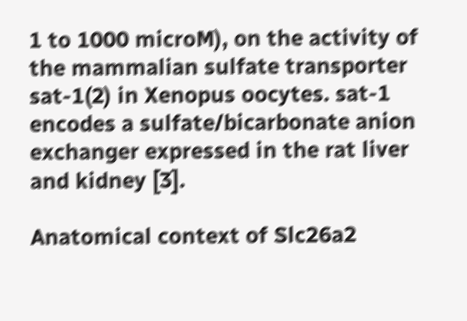1 to 1000 microM), on the activity of the mammalian sulfate transporter sat-1(2) in Xenopus oocytes. sat-1 encodes a sulfate/bicarbonate anion exchanger expressed in the rat liver and kidney [3].

Anatomical context of Slc26a2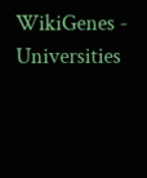WikiGenes - Universities